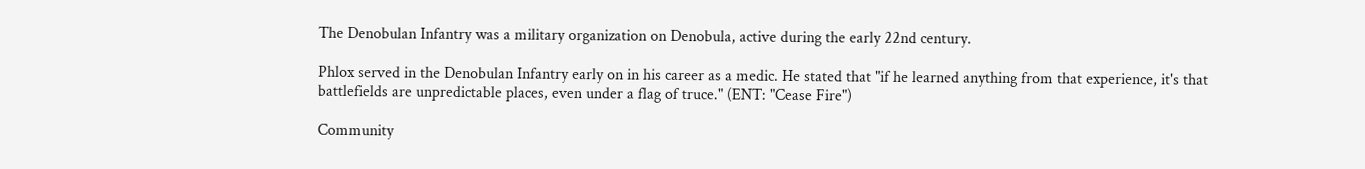The Denobulan Infantry was a military organization on Denobula, active during the early 22nd century.

Phlox served in the Denobulan Infantry early on in his career as a medic. He stated that "if he learned anything from that experience, it's that battlefields are unpredictable places, even under a flag of truce." (ENT: "Cease Fire")

Community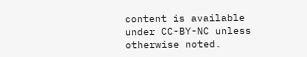content is available under CC-BY-NC unless otherwise noted.